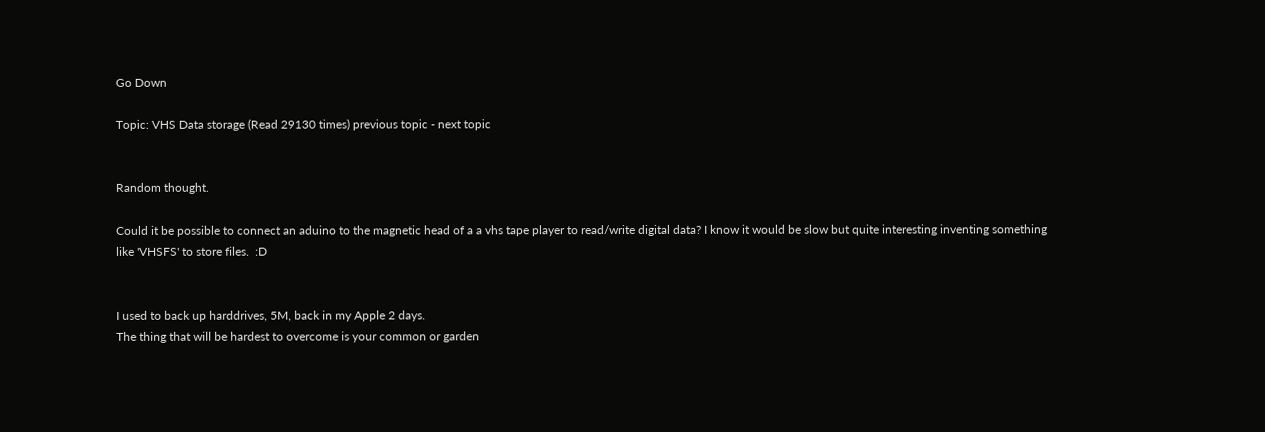Go Down

Topic: VHS Data storage (Read 29130 times) previous topic - next topic


Random thought.

Could it be possible to connect an aduino to the magnetic head of a a vhs tape player to read/write digital data? I know it would be slow but quite interesting inventing something like 'VHSFS' to store files.  :D


I used to back up harddrives, 5M, back in my Apple 2 days.
The thing that will be hardest to overcome is your common or garden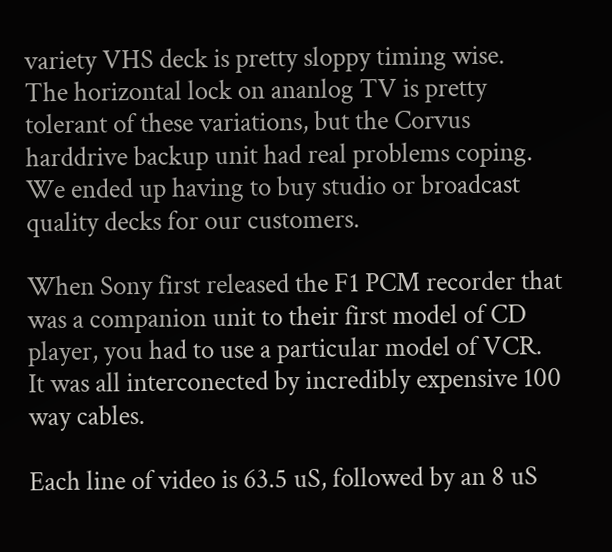variety VHS deck is pretty sloppy timing wise.
The horizontal lock on ananlog TV is pretty tolerant of these variations, but the Corvus harddrive backup unit had real problems coping.
We ended up having to buy studio or broadcast quality decks for our customers.

When Sony first released the F1 PCM recorder that was a companion unit to their first model of CD player, you had to use a particular model of VCR.
It was all interconected by incredibly expensive 100 way cables.

Each line of video is 63.5 uS, followed by an 8 uS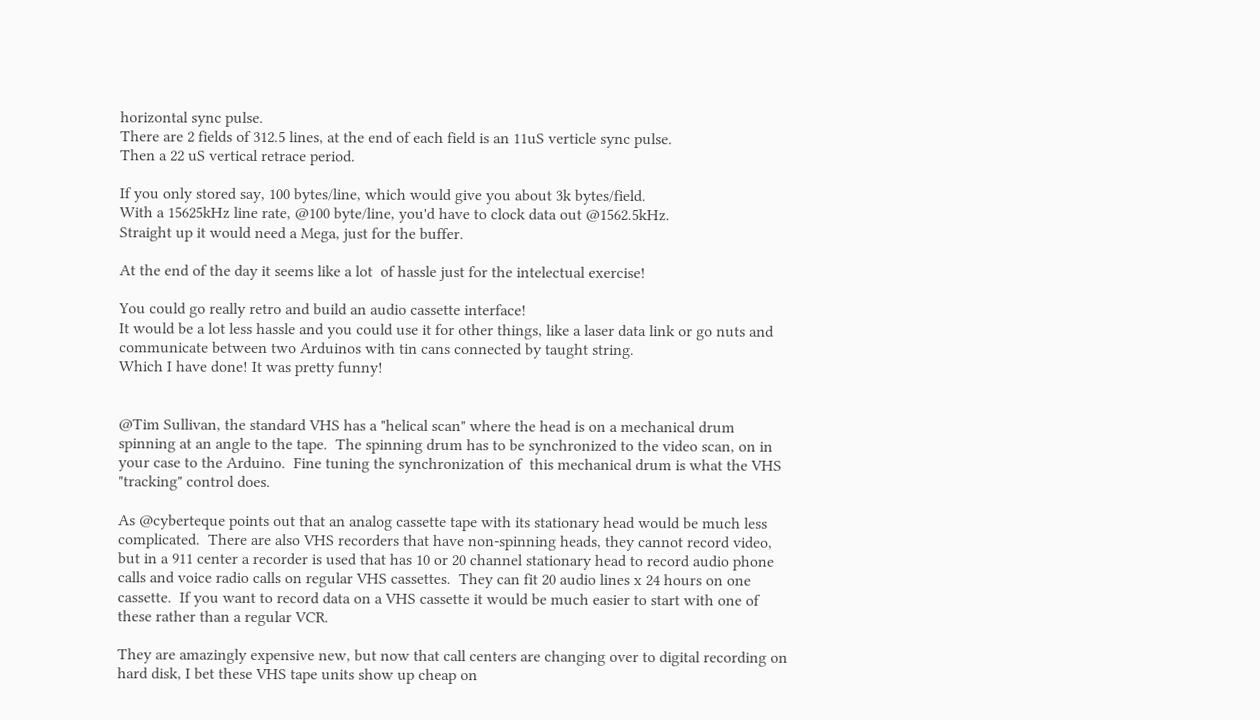horizontal sync pulse.
There are 2 fields of 312.5 lines, at the end of each field is an 11uS verticle sync pulse.
Then a 22 uS vertical retrace period.

If you only stored say, 100 bytes/line, which would give you about 3k bytes/field.
With a 15625kHz line rate, @100 byte/line, you'd have to clock data out @1562.5kHz.
Straight up it would need a Mega, just for the buffer.

At the end of the day it seems like a lot  of hassle just for the intelectual exercise!

You could go really retro and build an audio cassette interface!
It would be a lot less hassle and you could use it for other things, like a laser data link or go nuts and communicate between two Arduinos with tin cans connected by taught string.
Which I have done! It was pretty funny!


@Tim Sullivan, the standard VHS has a "helical scan" where the head is on a mechanical drum spinning at an angle to the tape.  The spinning drum has to be synchronized to the video scan, on in your case to the Arduino.  Fine tuning the synchronization of  this mechanical drum is what the VHS "tracking" control does.

As @cyberteque points out that an analog cassette tape with its stationary head would be much less complicated.  There are also VHS recorders that have non-spinning heads, they cannot record video, but in a 911 center a recorder is used that has 10 or 20 channel stationary head to record audio phone calls and voice radio calls on regular VHS cassettes.  They can fit 20 audio lines x 24 hours on one cassette.  If you want to record data on a VHS cassette it would be much easier to start with one of these rather than a regular VCR.

They are amazingly expensive new, but now that call centers are changing over to digital recording on hard disk, I bet these VHS tape units show up cheap on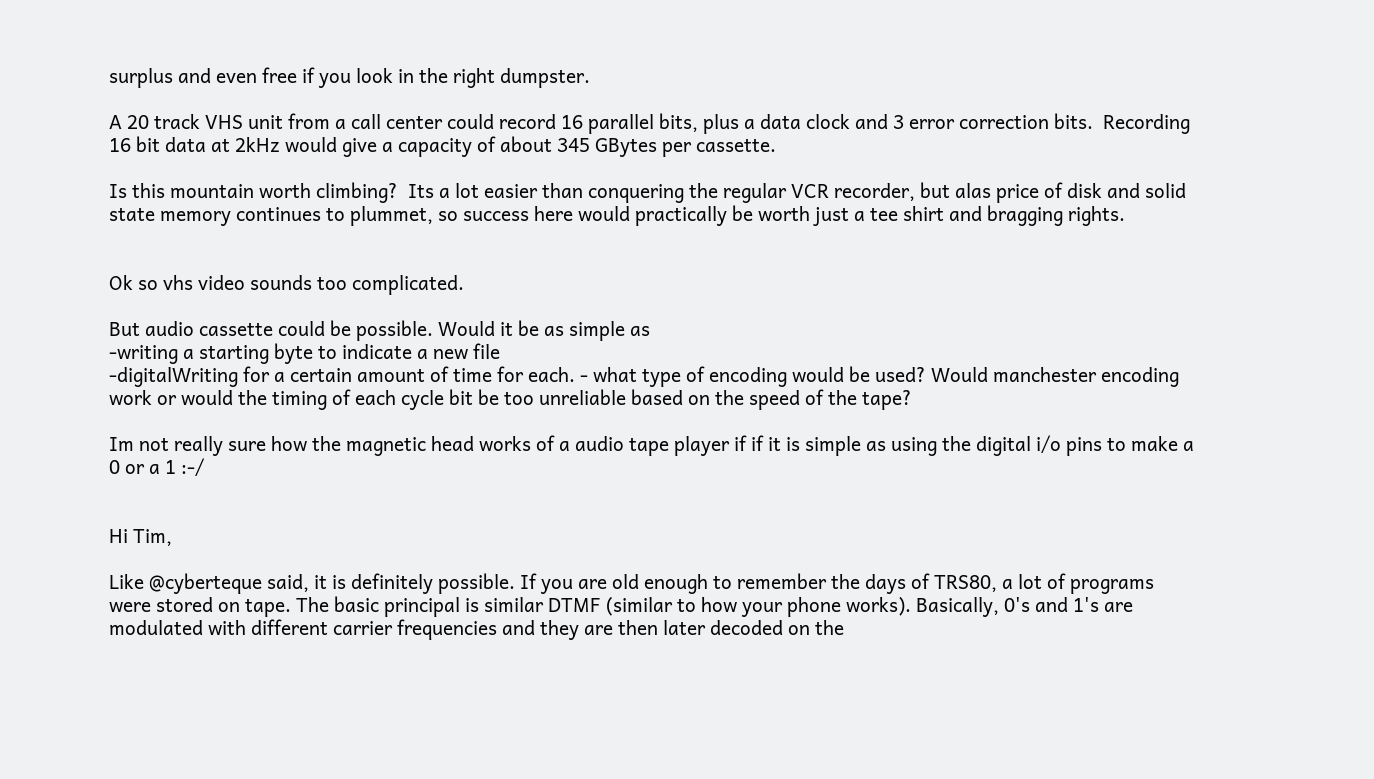surplus and even free if you look in the right dumpster.

A 20 track VHS unit from a call center could record 16 parallel bits, plus a data clock and 3 error correction bits.  Recording 16 bit data at 2kHz would give a capacity of about 345 GBytes per cassette.

Is this mountain worth climbing?  Its a lot easier than conquering the regular VCR recorder, but alas price of disk and solid state memory continues to plummet, so success here would practically be worth just a tee shirt and bragging rights.


Ok so vhs video sounds too complicated.

But audio cassette could be possible. Would it be as simple as
-writing a starting byte to indicate a new file
-digitalWriting for a certain amount of time for each. - what type of encoding would be used? Would manchester encoding work or would the timing of each cycle bit be too unreliable based on the speed of the tape?

Im not really sure how the magnetic head works of a audio tape player if if it is simple as using the digital i/o pins to make a 0 or a 1 :-/


Hi Tim,

Like @cyberteque said, it is definitely possible. If you are old enough to remember the days of TRS80, a lot of programs were stored on tape. The basic principal is similar DTMF (similar to how your phone works). Basically, 0's and 1's are modulated with different carrier frequencies and they are then later decoded on the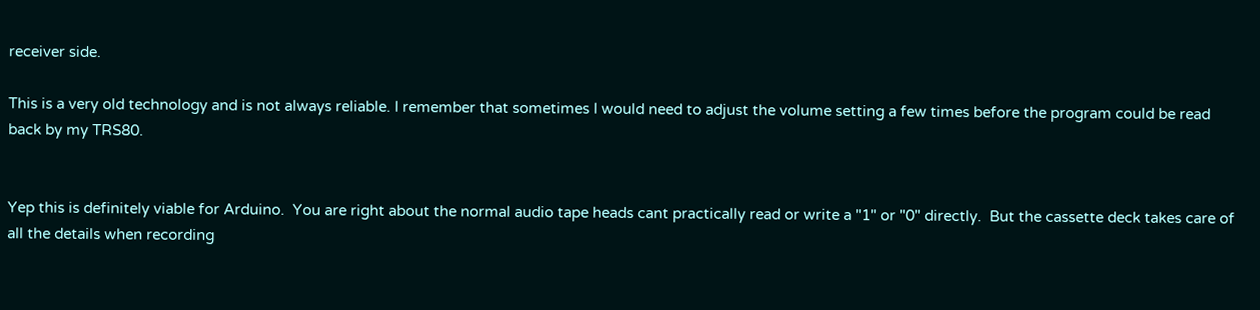receiver side.

This is a very old technology and is not always reliable. I remember that sometimes I would need to adjust the volume setting a few times before the program could be read back by my TRS80.


Yep this is definitely viable for Arduino.  You are right about the normal audio tape heads cant practically read or write a "1" or "0" directly.  But the cassette deck takes care of all the details when recording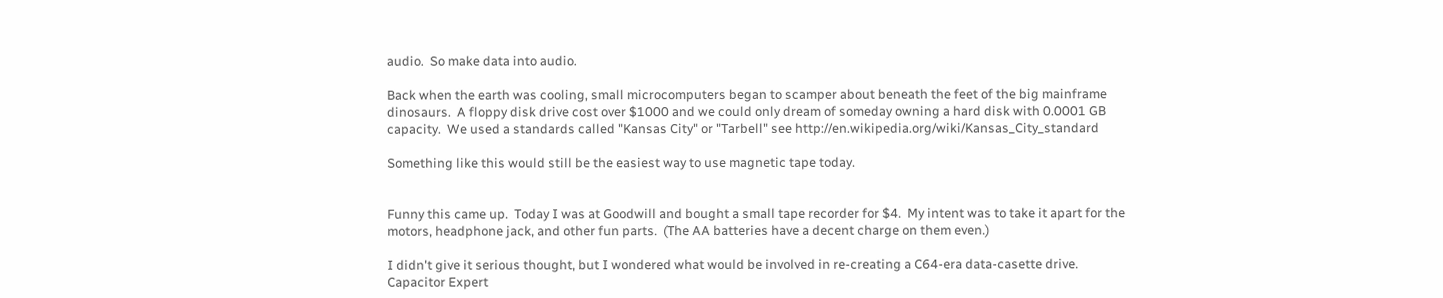audio.  So make data into audio.

Back when the earth was cooling, small microcomputers began to scamper about beneath the feet of the big mainframe dinosaurs.  A floppy disk drive cost over $1000 and we could only dream of someday owning a hard disk with 0.0001 GB capacity.  We used a standards called "Kansas City" or "Tarbell" see http://en.wikipedia.org/wiki/Kansas_City_standard

Something like this would still be the easiest way to use magnetic tape today.


Funny this came up.  Today I was at Goodwill and bought a small tape recorder for $4.  My intent was to take it apart for the motors, headphone jack, and other fun parts.  (The AA batteries have a decent charge on them even.)

I didn't give it serious thought, but I wondered what would be involved in re-creating a C64-era data-casette drive.
Capacitor Expert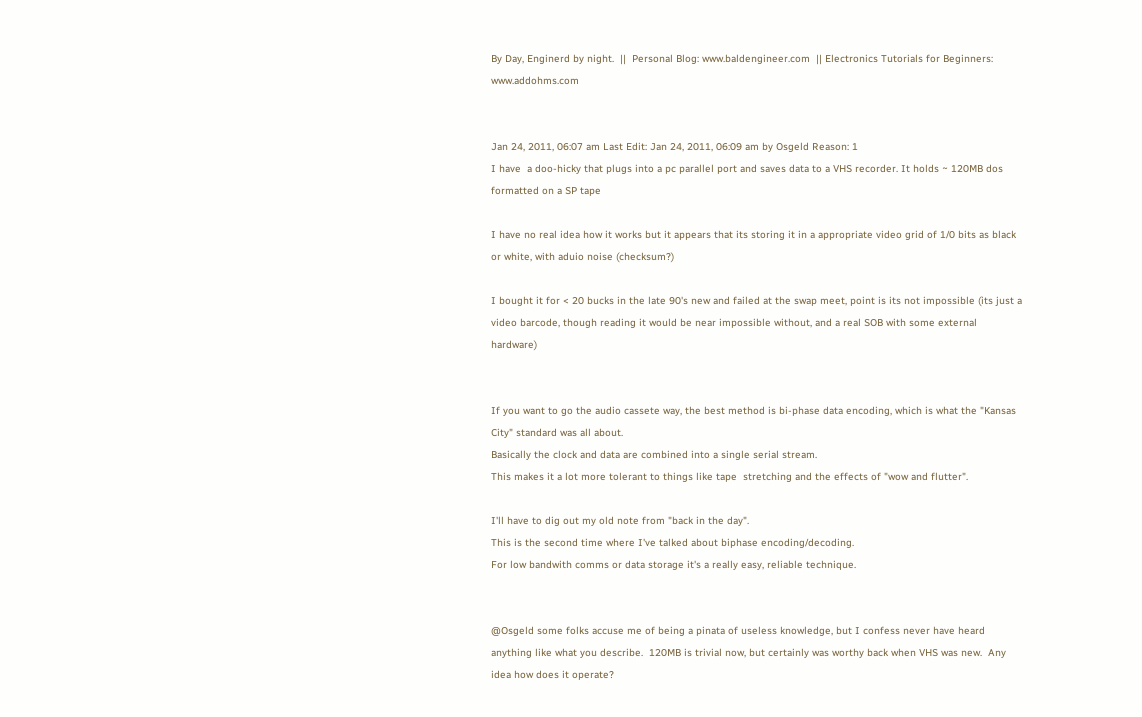By Day, Enginerd by night.  ||  Personal Blog: www.baldengineer.com  || Electronics Tutorials for Beginners:  www.addohms.com


Jan 24, 2011, 06:07 am Last Edit: Jan 24, 2011, 06:09 am by Osgeld Reason: 1
I have  a doo-hicky that plugs into a pc parallel port and saves data to a VHS recorder. It holds ~ 120MB dos formatted on a SP tape

I have no real idea how it works but it appears that its storing it in a appropriate video grid of 1/0 bits as black or white, with aduio noise (checksum?)

I bought it for < 20 bucks in the late 90's new and failed at the swap meet, point is its not impossible (its just a video barcode, though reading it would be near impossible without, and a real SOB with some external hardware)


If you want to go the audio cassete way, the best method is bi-phase data encoding, which is what the "Kansas City" standard was all about.
Basically the clock and data are combined into a single serial stream.
This makes it a lot more tolerant to things like tape  stretching and the effects of "wow and flutter".

I'll have to dig out my old note from "back in the day".
This is the second time where I've talked about biphase encoding/decoding.
For low bandwith comms or data storage it's a really easy, reliable technique.


@Osgeld some folks accuse me of being a pinata of useless knowledge, but I confess never have heard anything like what you describe.  120MB is trivial now, but certainly was worthy back when VHS was new.  Any idea how does it operate?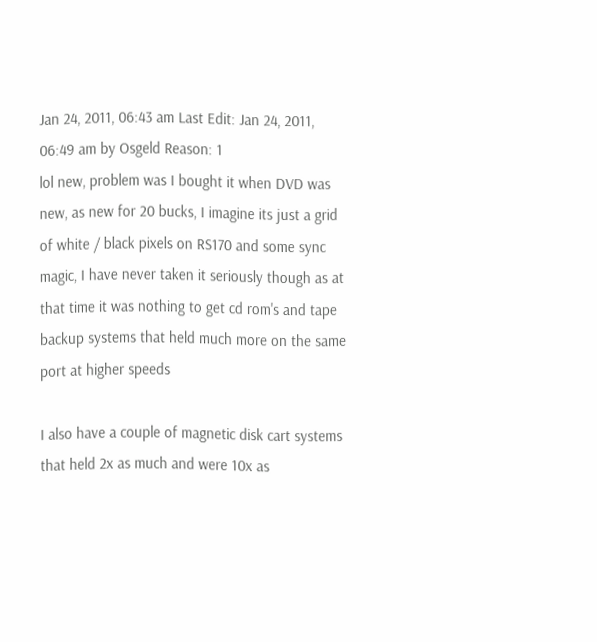Jan 24, 2011, 06:43 am Last Edit: Jan 24, 2011, 06:49 am by Osgeld Reason: 1
lol new, problem was I bought it when DVD was new, as new for 20 bucks, I imagine its just a grid of white / black pixels on RS170 and some sync magic, I have never taken it seriously though as at that time it was nothing to get cd rom's and tape backup systems that held much more on the same port at higher speeds

I also have a couple of magnetic disk cart systems that held 2x as much and were 10x as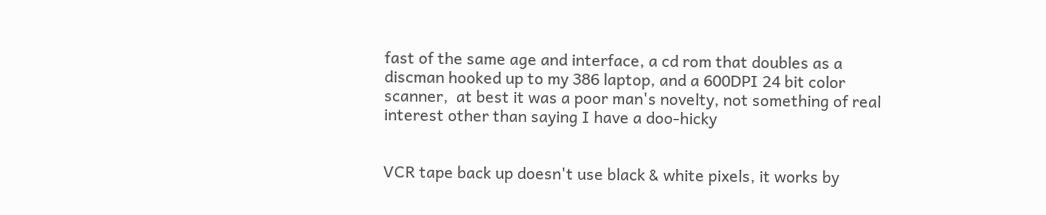fast of the same age and interface, a cd rom that doubles as a discman hooked up to my 386 laptop, and a 600DPI 24 bit color scanner,  at best it was a poor man's novelty, not something of real interest other than saying I have a doo-hicky


VCR tape back up doesn't use black & white pixels, it works by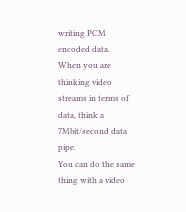writing PCM encoded data.
When you are thinking video streams in terms of data, think a 7Mbit/second data pipe.
You can do the same thing with a video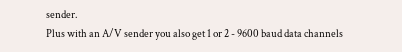sender.
Plus with an A/V sender you also get 1 or 2 - 9600 baud data channels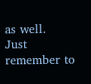as well.
Just remember to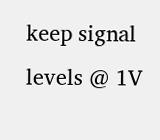keep signal levels @ 1V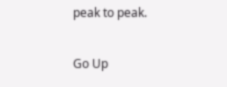peak to peak.

Go Up